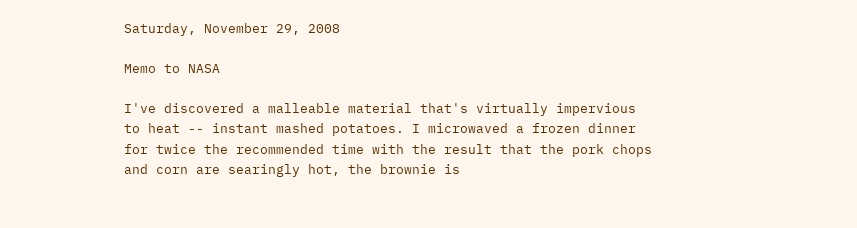Saturday, November 29, 2008

Memo to NASA

I've discovered a malleable material that's virtually impervious to heat -- instant mashed potatoes. I microwaved a frozen dinner for twice the recommended time with the result that the pork chops and corn are searingly hot, the brownie is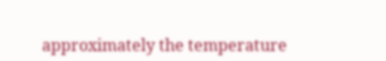approximately the temperature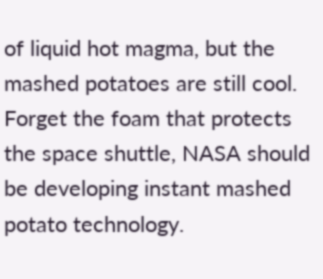of liquid hot magma, but the mashed potatoes are still cool. Forget the foam that protects the space shuttle, NASA should be developing instant mashed potato technology.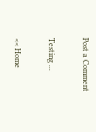Post a Comment

Testing ...

<< Home